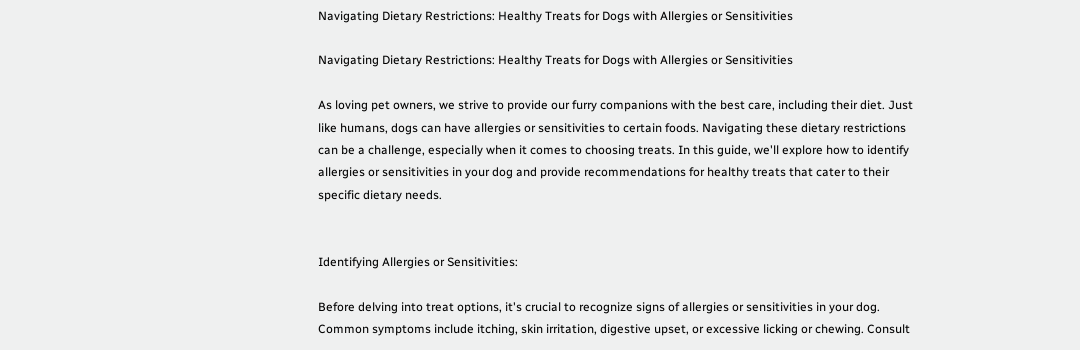Navigating Dietary Restrictions: Healthy Treats for Dogs with Allergies or Sensitivities

Navigating Dietary Restrictions: Healthy Treats for Dogs with Allergies or Sensitivities

As loving pet owners, we strive to provide our furry companions with the best care, including their diet. Just like humans, dogs can have allergies or sensitivities to certain foods. Navigating these dietary restrictions can be a challenge, especially when it comes to choosing treats. In this guide, we'll explore how to identify allergies or sensitivities in your dog and provide recommendations for healthy treats that cater to their specific dietary needs.


Identifying Allergies or Sensitivities:

Before delving into treat options, it's crucial to recognize signs of allergies or sensitivities in your dog. Common symptoms include itching, skin irritation, digestive upset, or excessive licking or chewing. Consult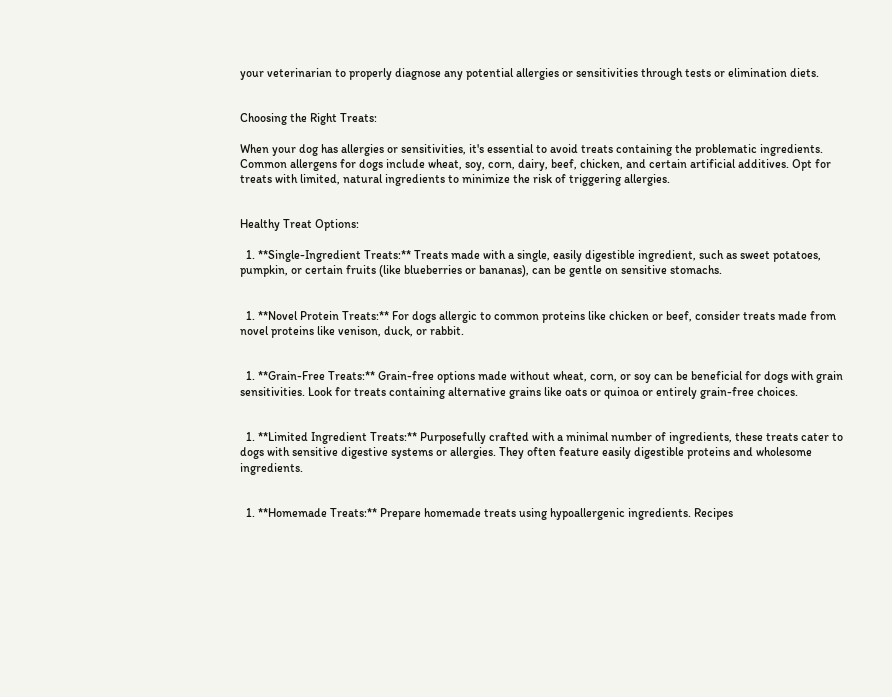your veterinarian to properly diagnose any potential allergies or sensitivities through tests or elimination diets.


Choosing the Right Treats:

When your dog has allergies or sensitivities, it's essential to avoid treats containing the problematic ingredients. Common allergens for dogs include wheat, soy, corn, dairy, beef, chicken, and certain artificial additives. Opt for treats with limited, natural ingredients to minimize the risk of triggering allergies.


Healthy Treat Options:

  1. **Single-Ingredient Treats:** Treats made with a single, easily digestible ingredient, such as sweet potatoes, pumpkin, or certain fruits (like blueberries or bananas), can be gentle on sensitive stomachs.


  1. **Novel Protein Treats:** For dogs allergic to common proteins like chicken or beef, consider treats made from novel proteins like venison, duck, or rabbit.


  1. **Grain-Free Treats:** Grain-free options made without wheat, corn, or soy can be beneficial for dogs with grain sensitivities. Look for treats containing alternative grains like oats or quinoa or entirely grain-free choices.


  1. **Limited Ingredient Treats:** Purposefully crafted with a minimal number of ingredients, these treats cater to dogs with sensitive digestive systems or allergies. They often feature easily digestible proteins and wholesome ingredients.


  1. **Homemade Treats:** Prepare homemade treats using hypoallergenic ingredients. Recipes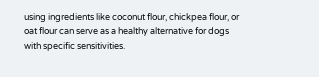using ingredients like coconut flour, chickpea flour, or oat flour can serve as a healthy alternative for dogs with specific sensitivities.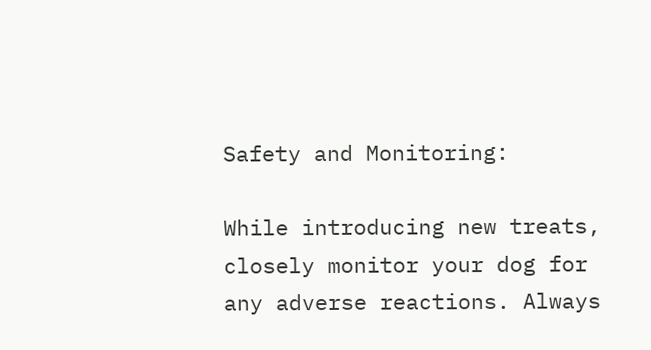Safety and Monitoring:

While introducing new treats, closely monitor your dog for any adverse reactions. Always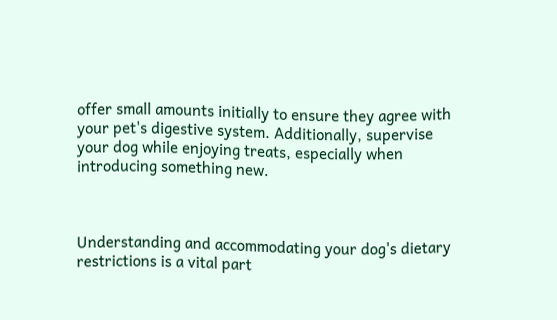offer small amounts initially to ensure they agree with your pet's digestive system. Additionally, supervise your dog while enjoying treats, especially when introducing something new.



Understanding and accommodating your dog's dietary restrictions is a vital part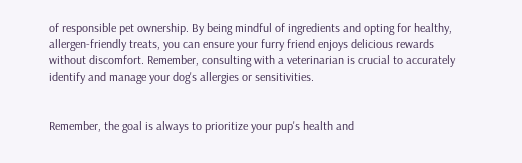of responsible pet ownership. By being mindful of ingredients and opting for healthy, allergen-friendly treats, you can ensure your furry friend enjoys delicious rewards without discomfort. Remember, consulting with a veterinarian is crucial to accurately identify and manage your dog's allergies or sensitivities.


Remember, the goal is always to prioritize your pup's health and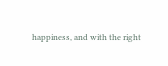happiness, and with the right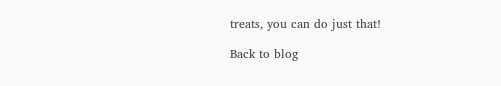treats, you can do just that!

Back to blog